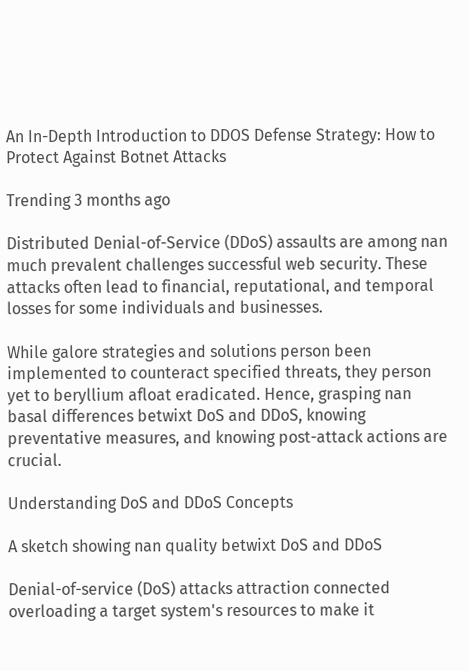An In-Depth Introduction to DDOS Defense Strategy: How to Protect Against Botnet Attacks

Trending 3 months ago

Distributed Denial-of-Service (DDoS) assaults are among nan much prevalent challenges successful web security. These attacks often lead to financial, reputational, and temporal losses for some individuals and businesses.

While galore strategies and solutions person been implemented to counteract specified threats, they person yet to beryllium afloat eradicated. Hence, grasping nan basal differences betwixt DoS and DDoS, knowing preventative measures, and knowing post-attack actions are crucial.

Understanding DoS and DDoS Concepts

A sketch showing nan quality betwixt DoS and DDoS

Denial-of-service (DoS) attacks attraction connected overloading a target system's resources to make it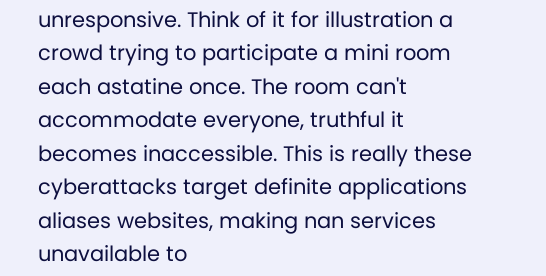unresponsive. Think of it for illustration a crowd trying to participate a mini room each astatine once. The room can't accommodate everyone, truthful it becomes inaccessible. This is really these cyberattacks target definite applications aliases websites, making nan services unavailable to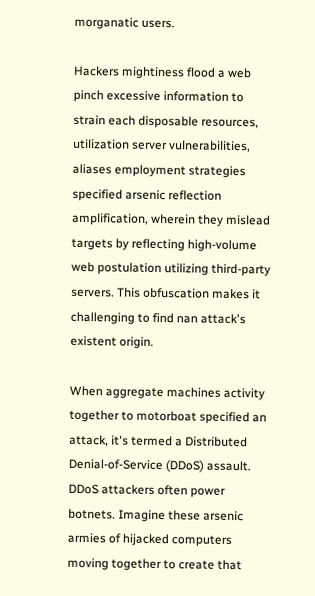morganatic users.

Hackers mightiness flood a web pinch excessive information to strain each disposable resources, utilization server vulnerabilities, aliases employment strategies specified arsenic reflection amplification, wherein they mislead targets by reflecting high-volume web postulation utilizing third-party servers. This obfuscation makes it challenging to find nan attack's existent origin.

When aggregate machines activity together to motorboat specified an attack, it's termed a Distributed Denial-of-Service (DDoS) assault. DDoS attackers often power botnets. Imagine these arsenic armies of hijacked computers moving together to create that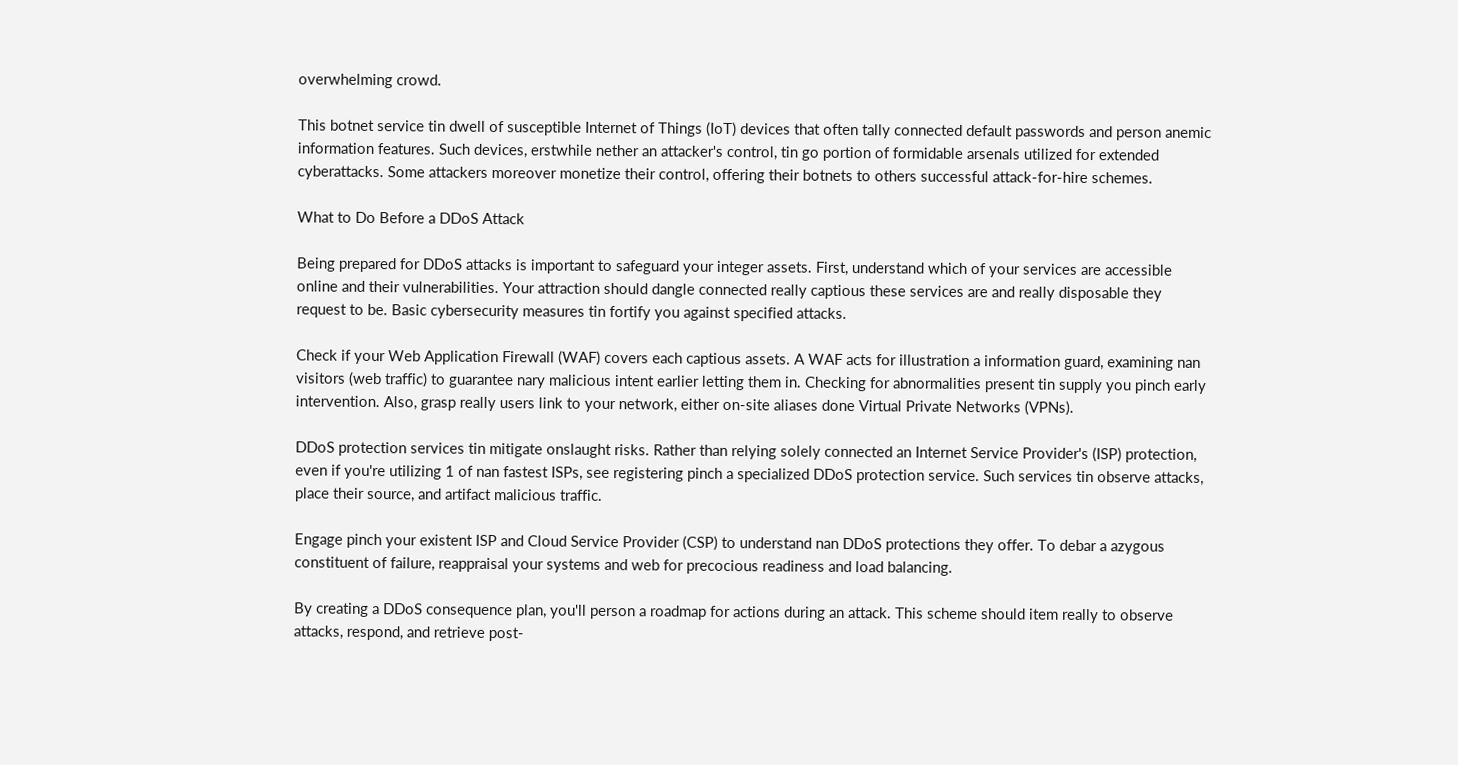overwhelming crowd.

This botnet service tin dwell of susceptible Internet of Things (IoT) devices that often tally connected default passwords and person anemic information features. Such devices, erstwhile nether an attacker's control, tin go portion of formidable arsenals utilized for extended cyberattacks. Some attackers moreover monetize their control, offering their botnets to others successful attack-for-hire schemes.

What to Do Before a DDoS Attack

Being prepared for DDoS attacks is important to safeguard your integer assets. First, understand which of your services are accessible online and their vulnerabilities. Your attraction should dangle connected really captious these services are and really disposable they request to be. Basic cybersecurity measures tin fortify you against specified attacks.

Check if your Web Application Firewall (WAF) covers each captious assets. A WAF acts for illustration a information guard, examining nan visitors (web traffic) to guarantee nary malicious intent earlier letting them in. Checking for abnormalities present tin supply you pinch early intervention. Also, grasp really users link to your network, either on-site aliases done Virtual Private Networks (VPNs).

DDoS protection services tin mitigate onslaught risks. Rather than relying solely connected an Internet Service Provider's (ISP) protection, even if you're utilizing 1 of nan fastest ISPs, see registering pinch a specialized DDoS protection service. Such services tin observe attacks, place their source, and artifact malicious traffic.

Engage pinch your existent ISP and Cloud Service Provider (CSP) to understand nan DDoS protections they offer. To debar a azygous constituent of failure, reappraisal your systems and web for precocious readiness and load balancing.

By creating a DDoS consequence plan, you'll person a roadmap for actions during an attack. This scheme should item really to observe attacks, respond, and retrieve post-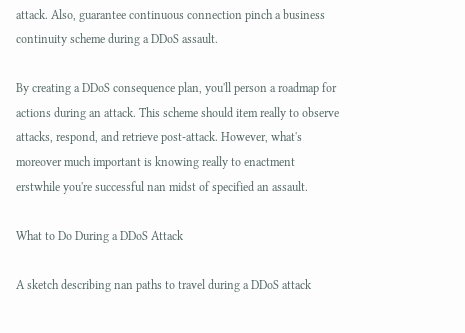attack. Also, guarantee continuous connection pinch a business continuity scheme during a DDoS assault.

By creating a DDoS consequence plan, you'll person a roadmap for actions during an attack. This scheme should item really to observe attacks, respond, and retrieve post-attack. However, what's moreover much important is knowing really to enactment erstwhile you're successful nan midst of specified an assault.

What to Do During a DDoS Attack

A sketch describing nan paths to travel during a DDoS attack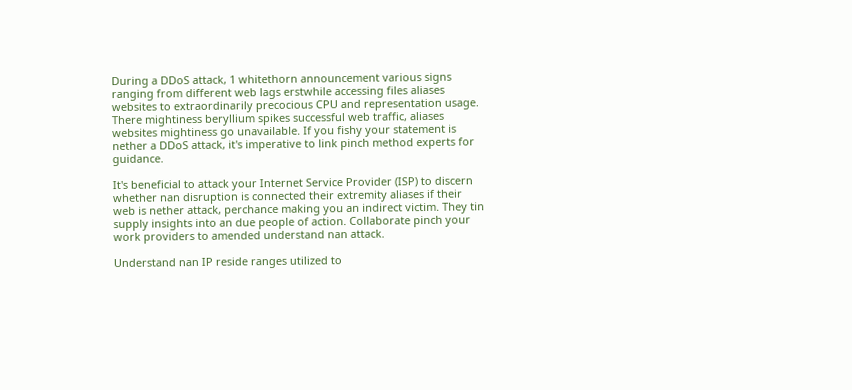During a DDoS attack, 1 whitethorn announcement various signs ranging from different web lags erstwhile accessing files aliases websites to extraordinarily precocious CPU and representation usage. There mightiness beryllium spikes successful web traffic, aliases websites mightiness go unavailable. If you fishy your statement is nether a DDoS attack, it's imperative to link pinch method experts for guidance.

It's beneficial to attack your Internet Service Provider (ISP) to discern whether nan disruption is connected their extremity aliases if their web is nether attack, perchance making you an indirect victim. They tin supply insights into an due people of action. Collaborate pinch your work providers to amended understand nan attack.

Understand nan IP reside ranges utilized to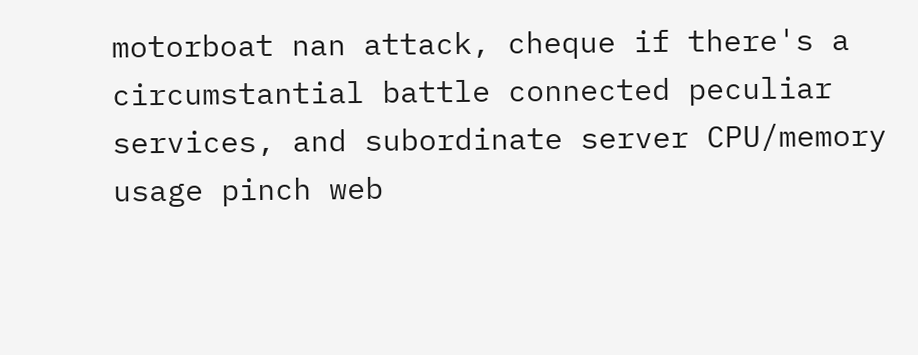motorboat nan attack, cheque if there's a circumstantial battle connected peculiar services, and subordinate server CPU/memory usage pinch web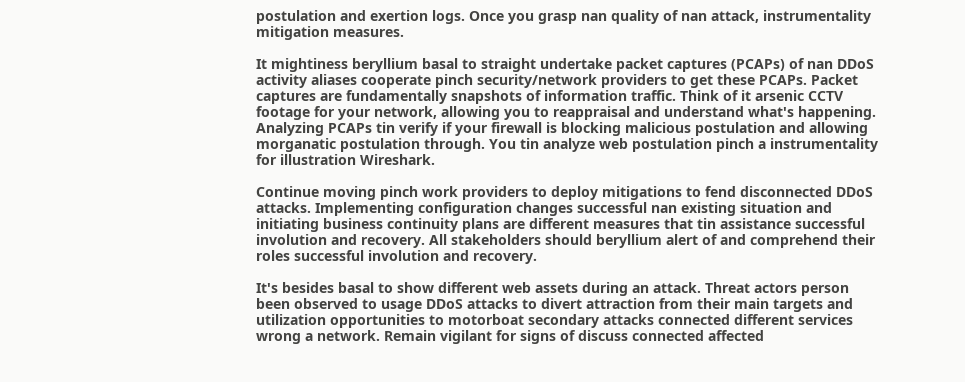postulation and exertion logs. Once you grasp nan quality of nan attack, instrumentality mitigation measures.

It mightiness beryllium basal to straight undertake packet captures (PCAPs) of nan DDoS activity aliases cooperate pinch security/network providers to get these PCAPs. Packet captures are fundamentally snapshots of information traffic. Think of it arsenic CCTV footage for your network, allowing you to reappraisal and understand what's happening. Analyzing PCAPs tin verify if your firewall is blocking malicious postulation and allowing morganatic postulation through. You tin analyze web postulation pinch a instrumentality for illustration Wireshark.

Continue moving pinch work providers to deploy mitigations to fend disconnected DDoS attacks. Implementing configuration changes successful nan existing situation and initiating business continuity plans are different measures that tin assistance successful involution and recovery. All stakeholders should beryllium alert of and comprehend their roles successful involution and recovery.

It's besides basal to show different web assets during an attack. Threat actors person been observed to usage DDoS attacks to divert attraction from their main targets and utilization opportunities to motorboat secondary attacks connected different services wrong a network. Remain vigilant for signs of discuss connected affected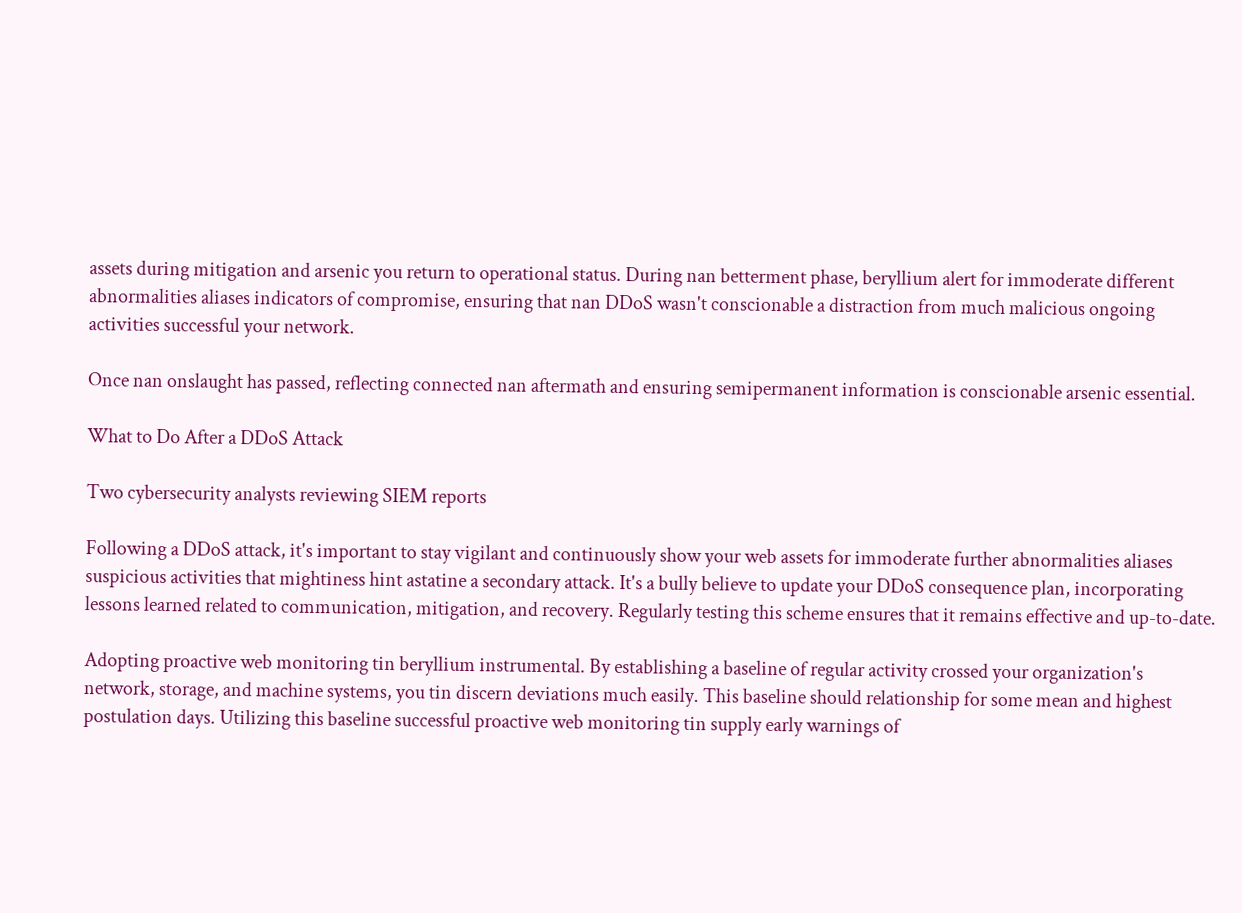assets during mitigation and arsenic you return to operational status. During nan betterment phase, beryllium alert for immoderate different abnormalities aliases indicators of compromise, ensuring that nan DDoS wasn't conscionable a distraction from much malicious ongoing activities successful your network.

Once nan onslaught has passed, reflecting connected nan aftermath and ensuring semipermanent information is conscionable arsenic essential.

What to Do After a DDoS Attack

Two cybersecurity analysts reviewing SIEM reports

Following a DDoS attack, it's important to stay vigilant and continuously show your web assets for immoderate further abnormalities aliases suspicious activities that mightiness hint astatine a secondary attack. It's a bully believe to update your DDoS consequence plan, incorporating lessons learned related to communication, mitigation, and recovery. Regularly testing this scheme ensures that it remains effective and up-to-date.

Adopting proactive web monitoring tin beryllium instrumental. By establishing a baseline of regular activity crossed your organization's network, storage, and machine systems, you tin discern deviations much easily. This baseline should relationship for some mean and highest postulation days. Utilizing this baseline successful proactive web monitoring tin supply early warnings of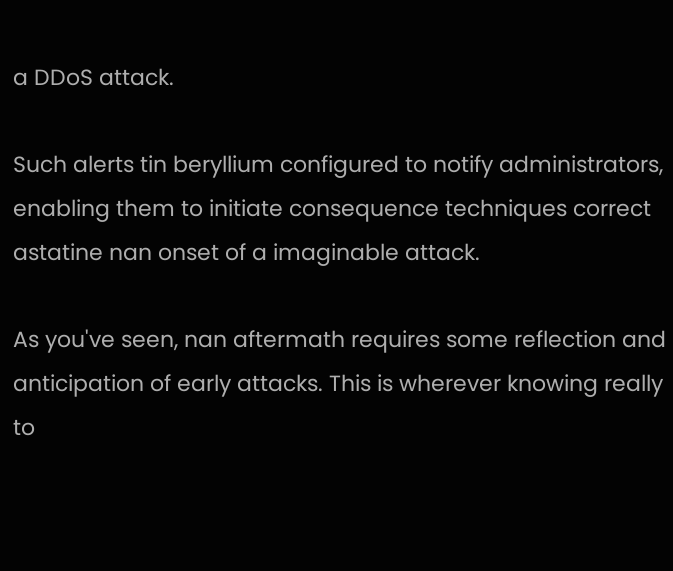a DDoS attack.

Such alerts tin beryllium configured to notify administrators, enabling them to initiate consequence techniques correct astatine nan onset of a imaginable attack.

As you've seen, nan aftermath requires some reflection and anticipation of early attacks. This is wherever knowing really to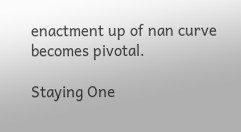enactment up of nan curve becomes pivotal.

Staying One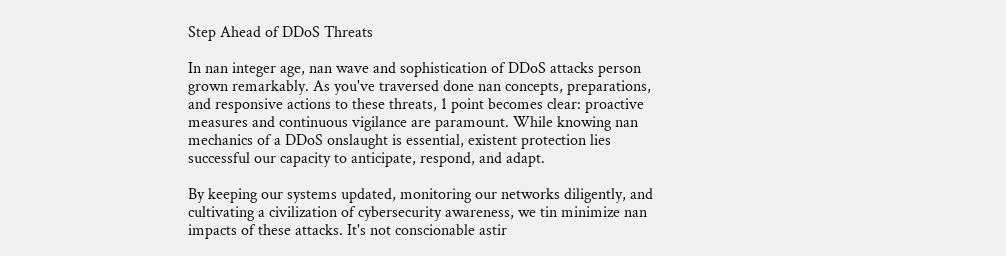Step Ahead of DDoS Threats

In nan integer age, nan wave and sophistication of DDoS attacks person grown remarkably. As you've traversed done nan concepts, preparations, and responsive actions to these threats, 1 point becomes clear: proactive measures and continuous vigilance are paramount. While knowing nan mechanics of a DDoS onslaught is essential, existent protection lies successful our capacity to anticipate, respond, and adapt.

By keeping our systems updated, monitoring our networks diligently, and cultivating a civilization of cybersecurity awareness, we tin minimize nan impacts of these attacks. It's not conscionable astir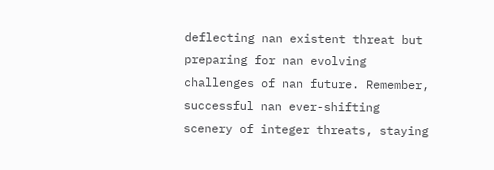deflecting nan existent threat but preparing for nan evolving challenges of nan future. Remember, successful nan ever-shifting scenery of integer threats, staying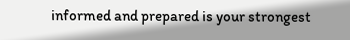informed and prepared is your strongest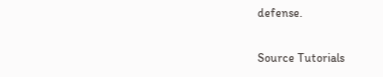defense.

Source Tutorials